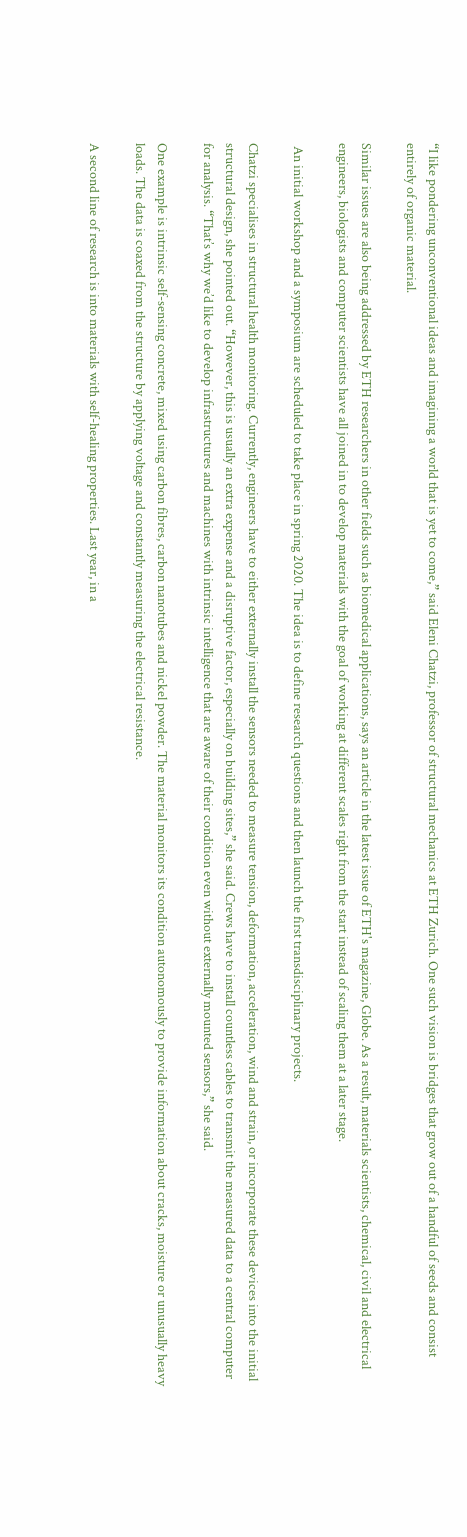“I like pondering unconventional ideas and imagining a world that is yet to come,” said Eleni Chatzi, professor of structural mechanics at ETH Zurich. One such vision is bridges that grow out of a handful of seeds and consist entirely of organic material.

Similar issues are also being addressed by ETH researchers in other fields such as biomedical applications, says an article in the latest issue of ETH's magazine, Globe. As a result, materials scientists, chemical, civil and electrical engineers, biologists and computer scientists have all joined in to develop materials with the goal of working at different scales right from the start instead of scaling them at a later stage.

 An initial workshop and a symposium are scheduled to take place in spring 2020. The idea is to define research questions and then launch the first transdisciplinary projects.

Chatzi specialises in structural health monitoring. Currently, engineers have to either externally install the sensors needed to measure tension, deformation, acceleration, wind and strain, or incorporate these devices into the initial structural design, she pointed out. “However, this is usually an extra expense and a disruptive factor, especially on building sites,” she said. Crews have to install countless cables to transmit the measured data to a central computer for analysis. “That’s why we’d like to develop infrastructures and machines with intrinsic intelligence that are aware of their condition even without externally mounted sensors,” she said.

One example is intrinsic self-sensing concrete, mixed using carbon fibres, carbon nanotubes and nickel powder. The material monitors its condition autonomously to provide information about cracks, moisture or unusually heavy loads. The data is coaxed from the structure by applying voltage and constantly measuring the electrical resistance.

A second line of research is into materials with self-healing properties. Last year, in a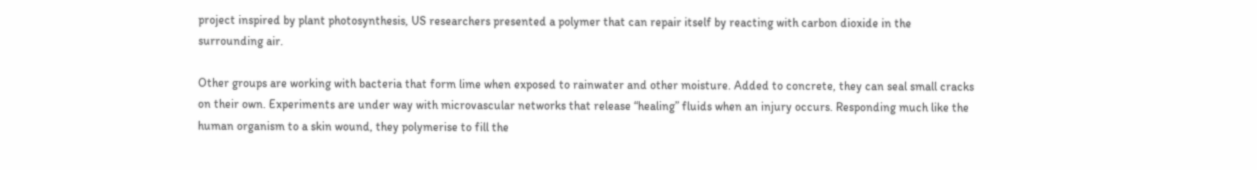project inspired by plant photosynthesis, US researchers presented a polymer that can repair itself by reacting with carbon dioxide in the surrounding air.

Other groups are working with bacteria that form lime when exposed to rainwater and other moisture. Added to concrete, they can seal small cracks on their own. Experiments are under way with microvascular networks that release “healing” fluids when an injury occurs. Responding much like the human organism to a skin wound, they polymerise to fill the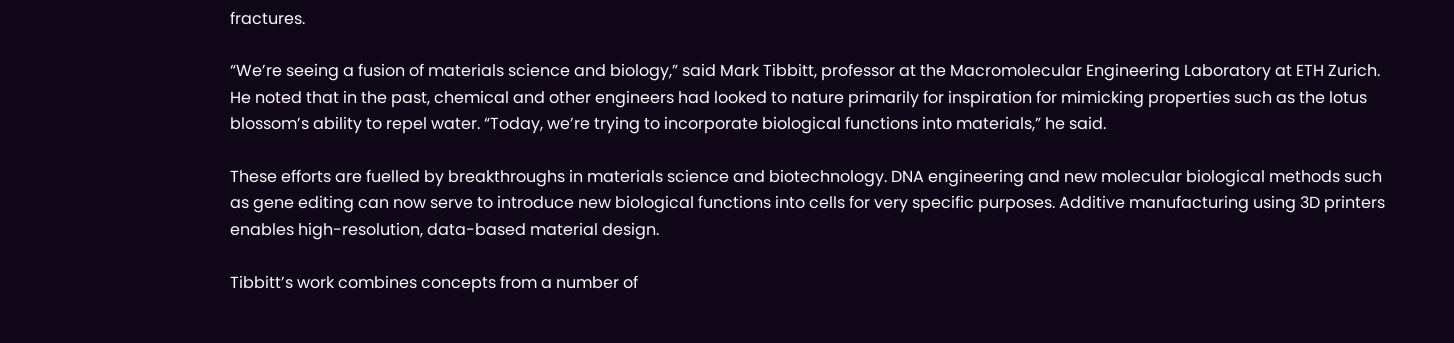fractures.

“We’re seeing a fusion of materials science and biology,” said Mark Tibbitt, professor at the Macromolecular Engineering Laboratory at ETH Zurich. He noted that in the past, chemical and other engineers had looked to nature primarily for inspiration for mimicking properties such as the lotus blossom’s ability to repel water. “Today, we’re trying to incorporate biological functions into materials,” he said.

These efforts are fuelled by breakthroughs in materials science and biotechnology. DNA engineering and new molecular biological methods such as gene editing can now serve to introduce new biological functions into cells for very specific purposes. Additive manufacturing using 3D printers enables high-resolution, data-based material design.

Tibbitt’s work combines concepts from a number of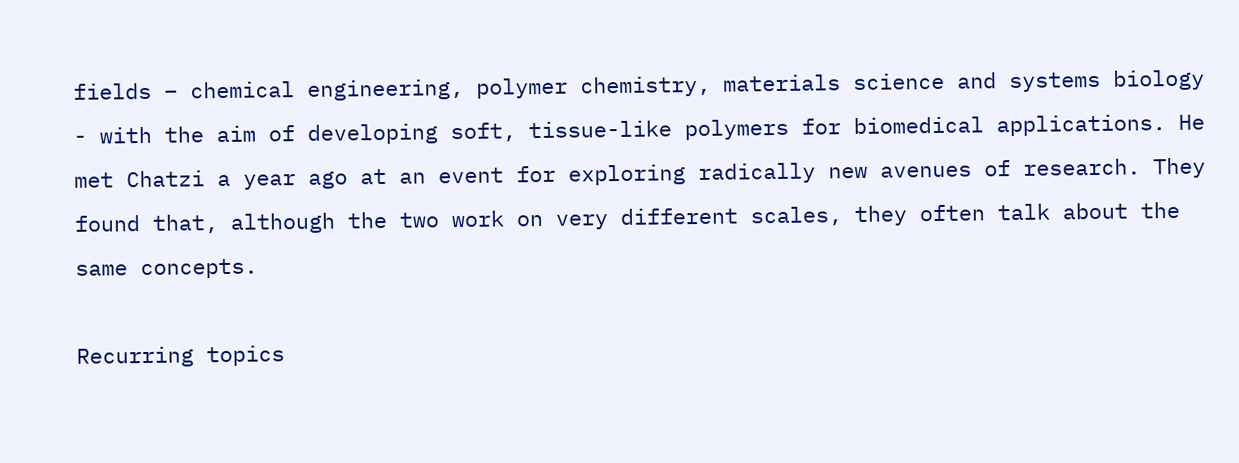fields – chemical engineering, polymer chemistry, materials science and systems biology - with the aim of developing soft, tissue-like polymers for biomedical applications. He met Chatzi a year ago at an event for exploring radically new avenues of research. They found that, although the two work on very different scales, they often talk about the same concepts.

Recurring topics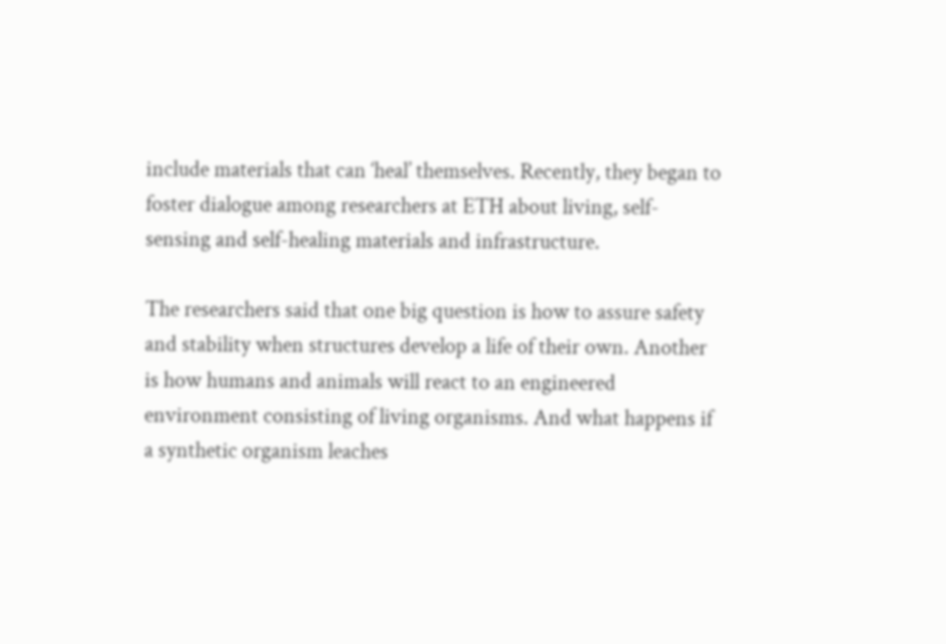include materials that can ‘heal’ themselves. Recently, they began to foster dialogue among researchers at ETH about living, self-sensing and self-healing materials and infrastructure.

The researchers said that one big question is how to assure safety and stability when structures develop a life of their own. Another is how humans and animals will react to an engineered environment consisting of living organisms. And what happens if a synthetic organism leaches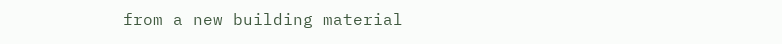from a new building material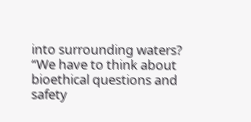into surrounding waters? “We have to think about bioethical questions and safety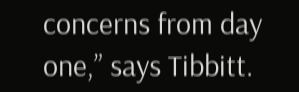concerns from day one,” says Tibbitt.